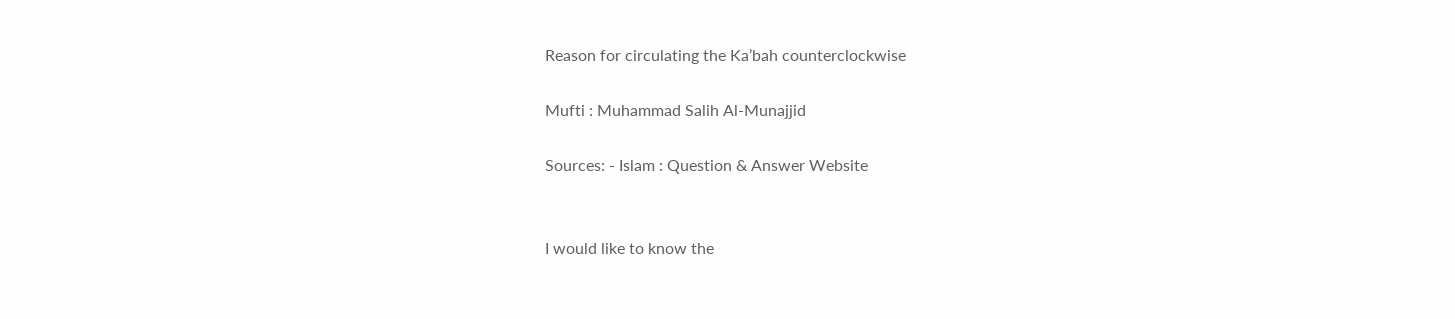Reason for circulating the Ka’bah counterclockwise

Mufti : Muhammad Salih Al-Munajjid

Sources: - Islam : Question & Answer Website


I would like to know the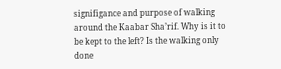signifigance and purpose of walking around the Kaabar Sha’rif. Why is it to be kept to the left? Is the walking only done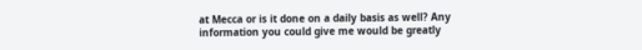at Mecca or is it done on a daily basis as well? Any information you could give me would be greatly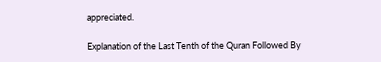appreciated.

Explanation of the Last Tenth of the Quran Followed By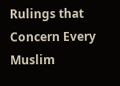Rulings that Concern Every Muslim